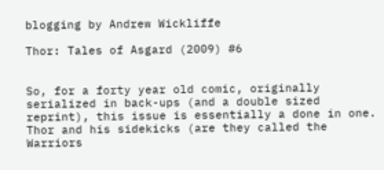blogging by Andrew Wickliffe

Thor: Tales of Asgard (2009) #6


So, for a forty year old comic, originally serialized in back-ups (and a double sized reprint), this issue is essentially a done in one. Thor and his sidekicks (are they called the Warriors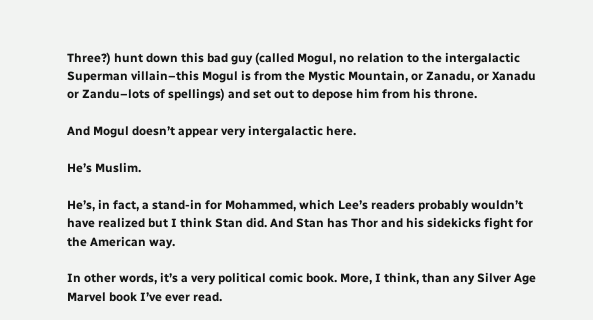Three?) hunt down this bad guy (called Mogul, no relation to the intergalactic Superman villain–this Mogul is from the Mystic Mountain, or Zanadu, or Xanadu or Zandu–lots of spellings) and set out to depose him from his throne.

And Mogul doesn’t appear very intergalactic here.

He’s Muslim.

He’s, in fact, a stand-in for Mohammed, which Lee’s readers probably wouldn’t have realized but I think Stan did. And Stan has Thor and his sidekicks fight for the American way.

In other words, it’s a very political comic book. More, I think, than any Silver Age Marvel book I’ve ever read.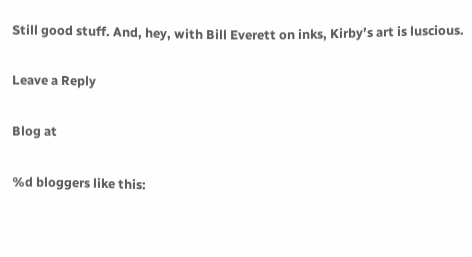Still good stuff. And, hey, with Bill Everett on inks, Kirby’s art is luscious.

Leave a Reply

Blog at

%d bloggers like this: